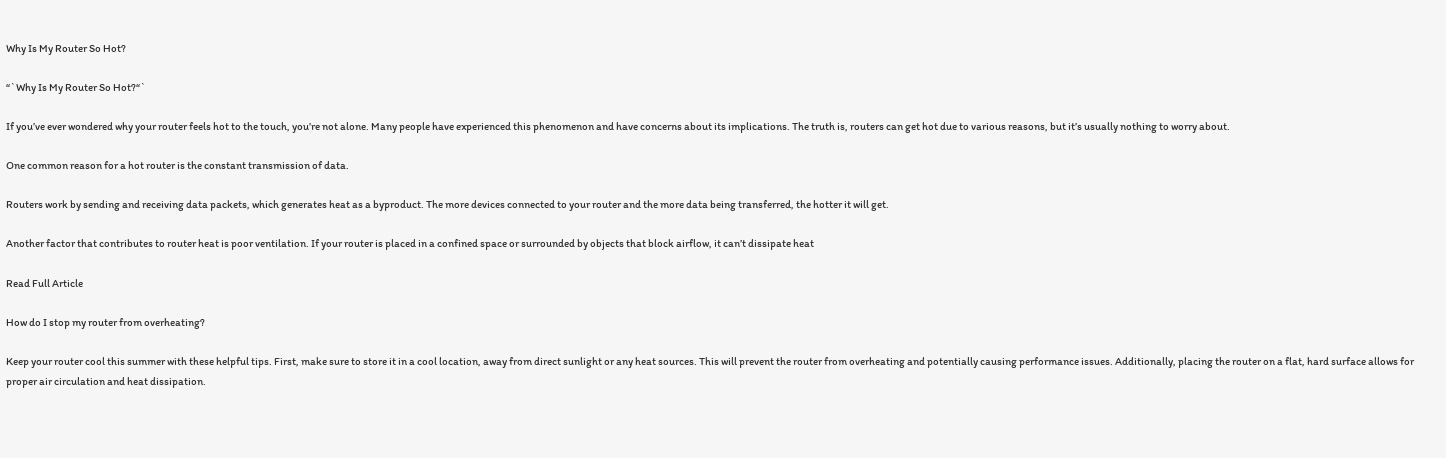Why Is My Router So Hot?

“`Why Is My Router So Hot?“`

If you’ve ever wondered why your router feels hot to the touch, you’re not alone. Many people have experienced this phenomenon and have concerns about its implications. The truth is, routers can get hot due to various reasons, but it’s usually nothing to worry about.

One common reason for a hot router is the constant transmission of data.

Routers work by sending and receiving data packets, which generates heat as a byproduct. The more devices connected to your router and the more data being transferred, the hotter it will get.

Another factor that contributes to router heat is poor ventilation. If your router is placed in a confined space or surrounded by objects that block airflow, it can’t dissipate heat

Read Full Article

How do I stop my router from overheating?

Keep your router cool this summer with these helpful tips. First, make sure to store it in a cool location, away from direct sunlight or any heat sources. This will prevent the router from overheating and potentially causing performance issues. Additionally, placing the router on a flat, hard surface allows for proper air circulation and heat dissipation.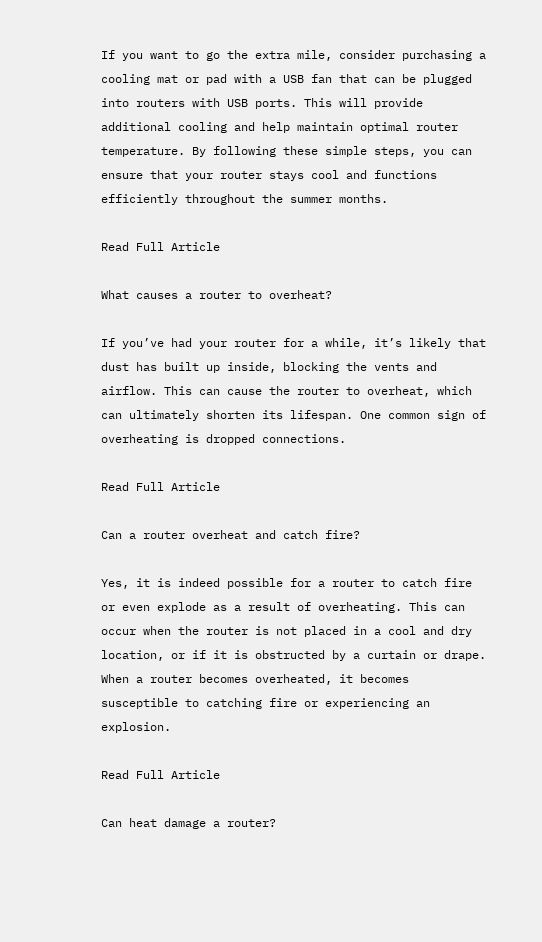If you want to go the extra mile, consider purchasing a cooling mat or pad with a USB fan that can be plugged into routers with USB ports. This will provide additional cooling and help maintain optimal router temperature. By following these simple steps, you can ensure that your router stays cool and functions efficiently throughout the summer months.

Read Full Article

What causes a router to overheat?

If you’ve had your router for a while, it’s likely that dust has built up inside, blocking the vents and airflow. This can cause the router to overheat, which can ultimately shorten its lifespan. One common sign of overheating is dropped connections.

Read Full Article

Can a router overheat and catch fire?

Yes, it is indeed possible for a router to catch fire or even explode as a result of overheating. This can occur when the router is not placed in a cool and dry location, or if it is obstructed by a curtain or drape. When a router becomes overheated, it becomes susceptible to catching fire or experiencing an explosion.

Read Full Article

Can heat damage a router?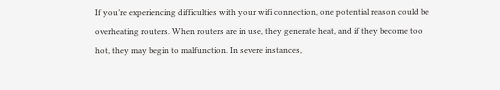If you’re experiencing difficulties with your wifi connection, one potential reason could be overheating routers. When routers are in use, they generate heat, and if they become too hot, they may begin to malfunction. In severe instances,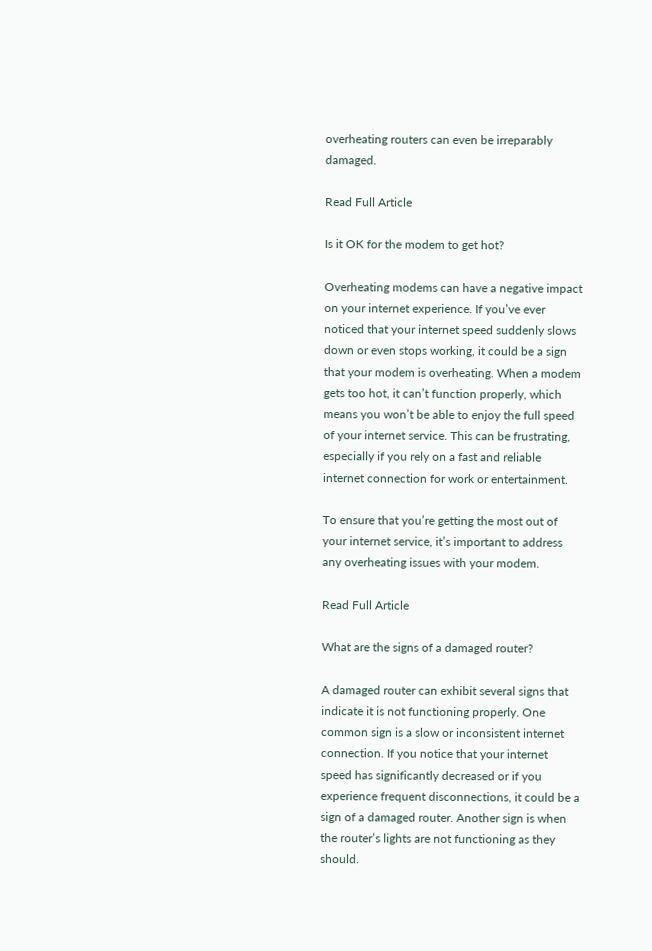overheating routers can even be irreparably damaged.

Read Full Article

Is it OK for the modem to get hot?

Overheating modems can have a negative impact on your internet experience. If you’ve ever noticed that your internet speed suddenly slows down or even stops working, it could be a sign that your modem is overheating. When a modem gets too hot, it can’t function properly, which means you won’t be able to enjoy the full speed of your internet service. This can be frustrating, especially if you rely on a fast and reliable internet connection for work or entertainment.

To ensure that you’re getting the most out of your internet service, it’s important to address any overheating issues with your modem.

Read Full Article

What are the signs of a damaged router?

A damaged router can exhibit several signs that indicate it is not functioning properly. One common sign is a slow or inconsistent internet connection. If you notice that your internet speed has significantly decreased or if you experience frequent disconnections, it could be a sign of a damaged router. Another sign is when the router’s lights are not functioning as they should.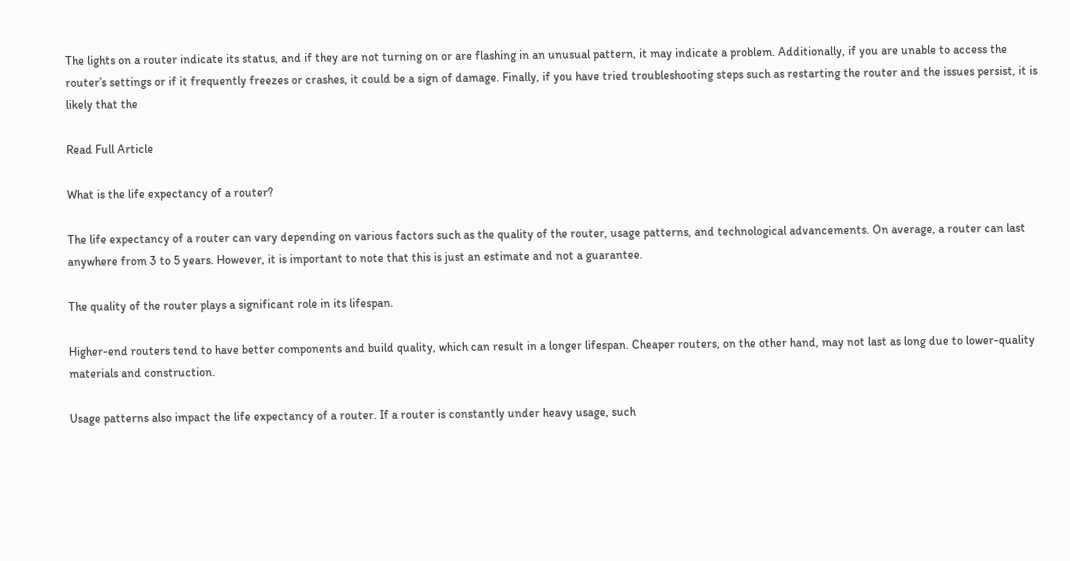The lights on a router indicate its status, and if they are not turning on or are flashing in an unusual pattern, it may indicate a problem. Additionally, if you are unable to access the router’s settings or if it frequently freezes or crashes, it could be a sign of damage. Finally, if you have tried troubleshooting steps such as restarting the router and the issues persist, it is likely that the

Read Full Article

What is the life expectancy of a router?

The life expectancy of a router can vary depending on various factors such as the quality of the router, usage patterns, and technological advancements. On average, a router can last anywhere from 3 to 5 years. However, it is important to note that this is just an estimate and not a guarantee.

The quality of the router plays a significant role in its lifespan.

Higher-end routers tend to have better components and build quality, which can result in a longer lifespan. Cheaper routers, on the other hand, may not last as long due to lower-quality materials and construction.

Usage patterns also impact the life expectancy of a router. If a router is constantly under heavy usage, such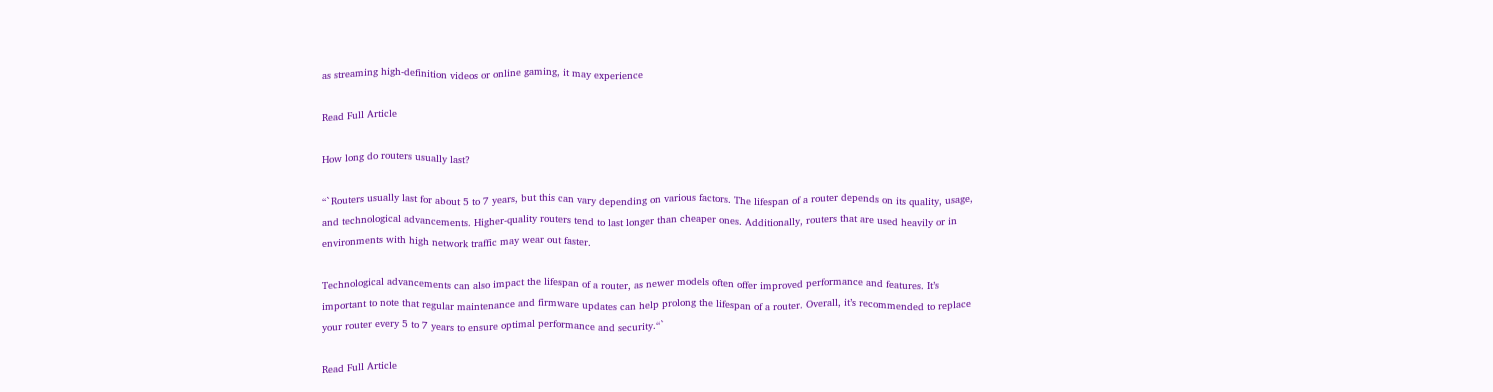as streaming high-definition videos or online gaming, it may experience

Read Full Article

How long do routers usually last?

“`Routers usually last for about 5 to 7 years, but this can vary depending on various factors. The lifespan of a router depends on its quality, usage, and technological advancements. Higher-quality routers tend to last longer than cheaper ones. Additionally, routers that are used heavily or in environments with high network traffic may wear out faster.

Technological advancements can also impact the lifespan of a router, as newer models often offer improved performance and features. It’s important to note that regular maintenance and firmware updates can help prolong the lifespan of a router. Overall, it’s recommended to replace your router every 5 to 7 years to ensure optimal performance and security.“`

Read Full Article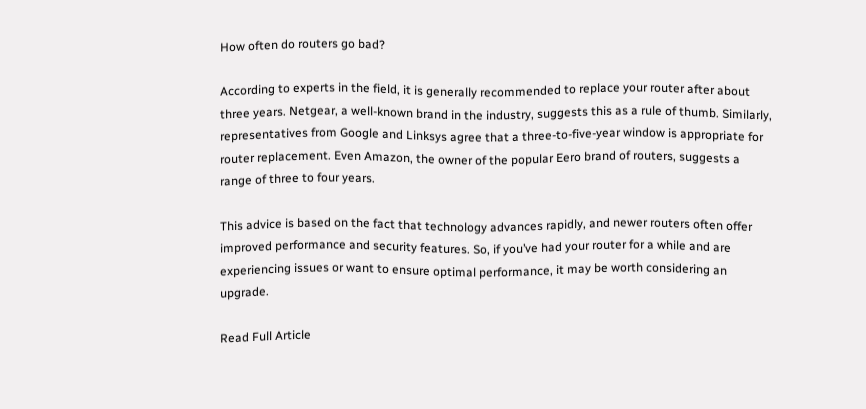How often do routers go bad?

According to experts in the field, it is generally recommended to replace your router after about three years. Netgear, a well-known brand in the industry, suggests this as a rule of thumb. Similarly, representatives from Google and Linksys agree that a three-to-five-year window is appropriate for router replacement. Even Amazon, the owner of the popular Eero brand of routers, suggests a range of three to four years.

This advice is based on the fact that technology advances rapidly, and newer routers often offer improved performance and security features. So, if you’ve had your router for a while and are experiencing issues or want to ensure optimal performance, it may be worth considering an upgrade.

Read Full Article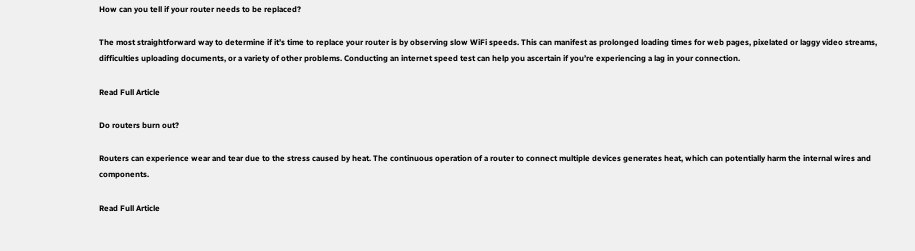How can you tell if your router needs to be replaced?

The most straightforward way to determine if it’s time to replace your router is by observing slow WiFi speeds. This can manifest as prolonged loading times for web pages, pixelated or laggy video streams, difficulties uploading documents, or a variety of other problems. Conducting an internet speed test can help you ascertain if you’re experiencing a lag in your connection.

Read Full Article

Do routers burn out?

Routers can experience wear and tear due to the stress caused by heat. The continuous operation of a router to connect multiple devices generates heat, which can potentially harm the internal wires and components.

Read Full Article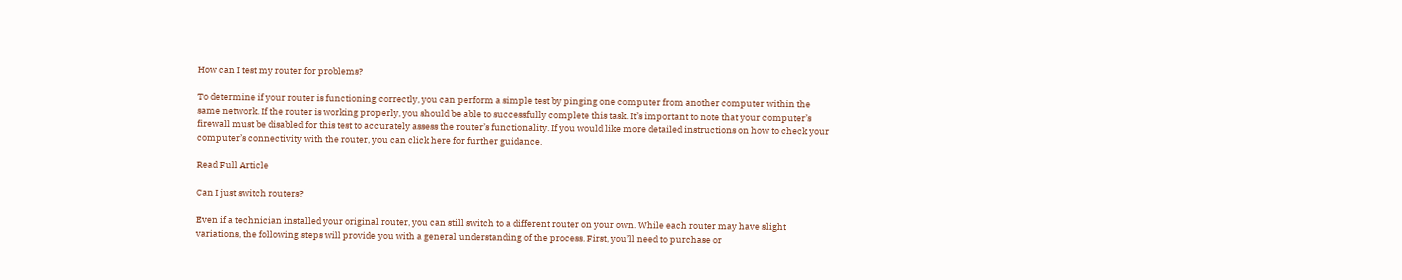How can I test my router for problems?

To determine if your router is functioning correctly, you can perform a simple test by pinging one computer from another computer within the same network. If the router is working properly, you should be able to successfully complete this task. It’s important to note that your computer’s firewall must be disabled for this test to accurately assess the router’s functionality. If you would like more detailed instructions on how to check your computer’s connectivity with the router, you can click here for further guidance.

Read Full Article

Can I just switch routers?

Even if a technician installed your original router, you can still switch to a different router on your own. While each router may have slight variations, the following steps will provide you with a general understanding of the process. First, you’ll need to purchase or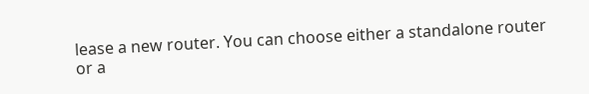lease a new router. You can choose either a standalone router or a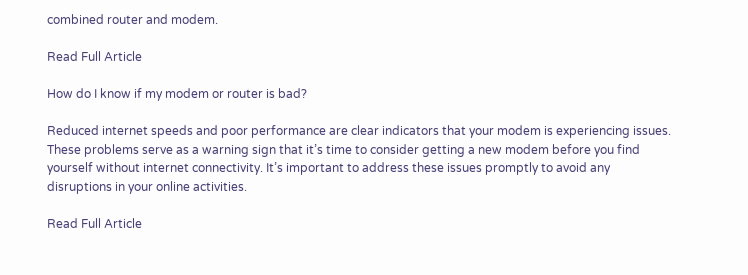combined router and modem.

Read Full Article

How do I know if my modem or router is bad?

Reduced internet speeds and poor performance are clear indicators that your modem is experiencing issues. These problems serve as a warning sign that it’s time to consider getting a new modem before you find yourself without internet connectivity. It’s important to address these issues promptly to avoid any disruptions in your online activities.

Read Full Article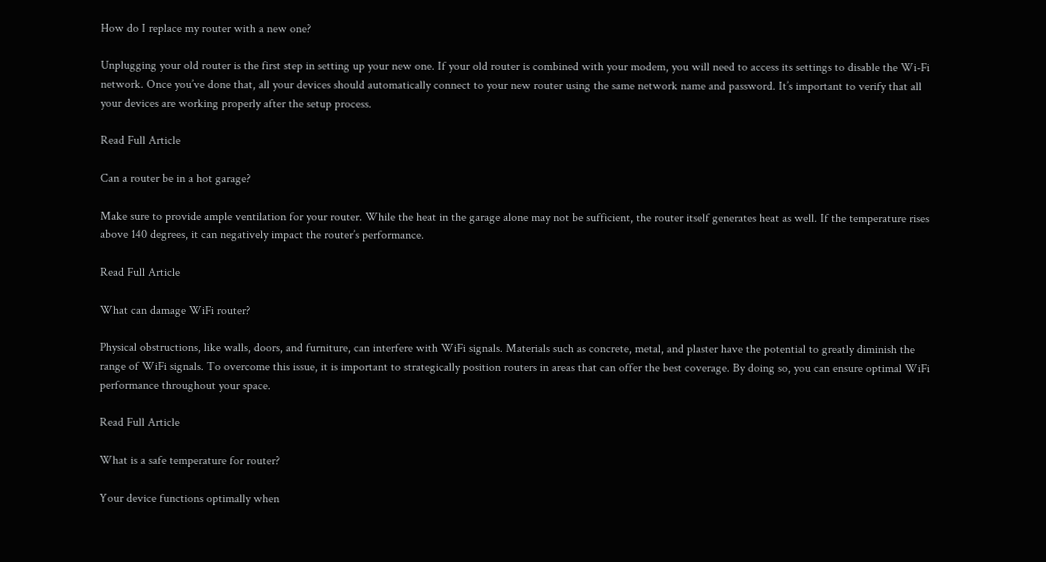How do I replace my router with a new one?

Unplugging your old router is the first step in setting up your new one. If your old router is combined with your modem, you will need to access its settings to disable the Wi-Fi network. Once you’ve done that, all your devices should automatically connect to your new router using the same network name and password. It’s important to verify that all your devices are working properly after the setup process.

Read Full Article

Can a router be in a hot garage?

Make sure to provide ample ventilation for your router. While the heat in the garage alone may not be sufficient, the router itself generates heat as well. If the temperature rises above 140 degrees, it can negatively impact the router’s performance.

Read Full Article

What can damage WiFi router?

Physical obstructions, like walls, doors, and furniture, can interfere with WiFi signals. Materials such as concrete, metal, and plaster have the potential to greatly diminish the range of WiFi signals. To overcome this issue, it is important to strategically position routers in areas that can offer the best coverage. By doing so, you can ensure optimal WiFi performance throughout your space.

Read Full Article

What is a safe temperature for router?

Your device functions optimally when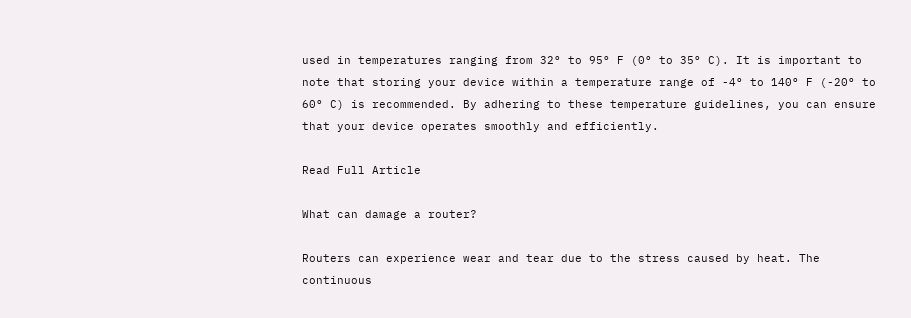used in temperatures ranging from 32° to 95° F (0° to 35° C). It is important to note that storing your device within a temperature range of -4° to 140° F (-20° to 60° C) is recommended. By adhering to these temperature guidelines, you can ensure that your device operates smoothly and efficiently.

Read Full Article

What can damage a router?

Routers can experience wear and tear due to the stress caused by heat. The continuous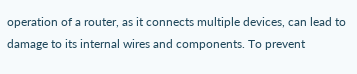operation of a router, as it connects multiple devices, can lead to damage to its internal wires and components. To prevent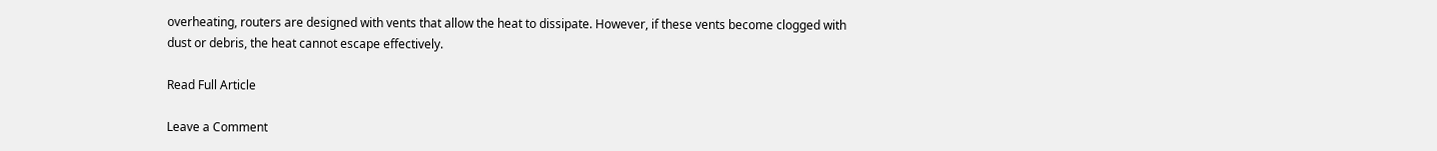overheating, routers are designed with vents that allow the heat to dissipate. However, if these vents become clogged with dust or debris, the heat cannot escape effectively.

Read Full Article

Leave a Comment